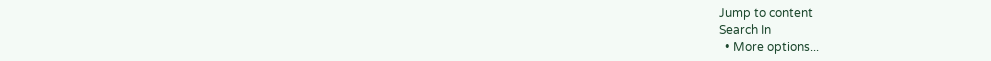Jump to content
Search In
  • More options...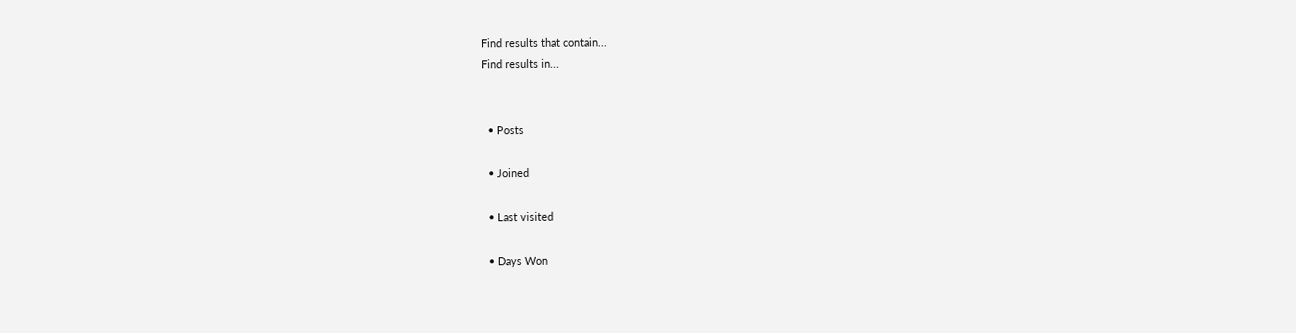Find results that contain...
Find results in...


  • Posts

  • Joined

  • Last visited

  • Days Won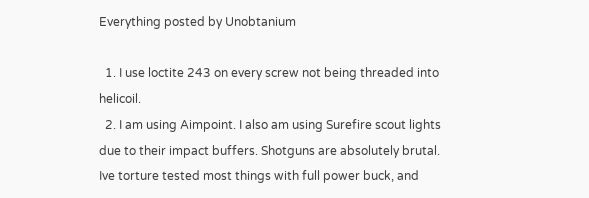Everything posted by Unobtanium

  1. I use loctite 243 on every screw not being threaded into helicoil.
  2. I am using Aimpoint. I also am using Surefire scout lights due to their impact buffers. Shotguns are absolutely brutal. Ive torture tested most things with full power buck, and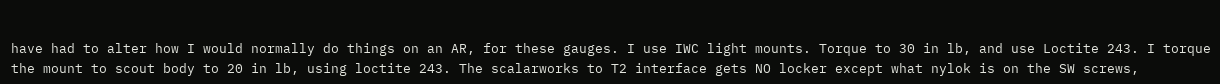have had to alter how I would normally do things on an AR, for these gauges. I use IWC light mounts. Torque to 30 in lb, and use Loctite 243. I torque the mount to scout body to 20 in lb, using loctite 243. The scalarworks to T2 interface gets NO locker except what nylok is on the SW screws,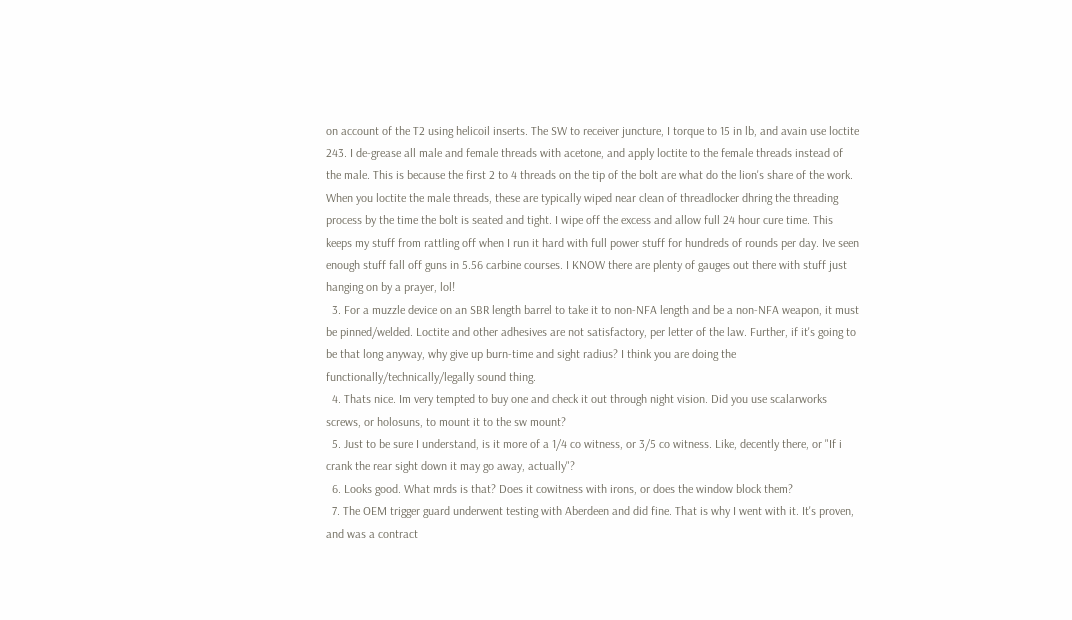on account of the T2 using helicoil inserts. The SW to receiver juncture, I torque to 15 in lb, and avain use loctite 243. I de-grease all male and female threads with acetone, and apply loctite to the female threads instead of the male. This is because the first 2 to 4 threads on the tip of the bolt are what do the lion's share of the work. When you loctite the male threads, these are typically wiped near clean of threadlocker dhring the threading process by the time the bolt is seated and tight. I wipe off the excess and allow full 24 hour cure time. This keeps my stuff from rattling off when I run it hard with full power stuff for hundreds of rounds per day. Ive seen enough stuff fall off guns in 5.56 carbine courses. I KNOW there are plenty of gauges out there with stuff just hanging on by a prayer, lol!
  3. For a muzzle device on an SBR length barrel to take it to non-NFA length and be a non-NFA weapon, it must be pinned/welded. Loctite and other adhesives are not satisfactory, per letter of the law. Further, if it's going to be that long anyway, why give up burn-time and sight radius? I think you are doing the functionally/technically/legally sound thing.
  4. Thats nice. Im very tempted to buy one and check it out through night vision. Did you use scalarworks screws, or holosuns, to mount it to the sw mount?
  5. Just to be sure I understand, is it more of a 1/4 co witness, or 3/5 co witness. Like, decently there, or "If i crank the rear sight down it may go away, actually"?
  6. Looks good. What mrds is that? Does it cowitness with irons, or does the window block them?
  7. The OEM trigger guard underwent testing with Aberdeen and did fine. That is why I went with it. It's proven, and was a contract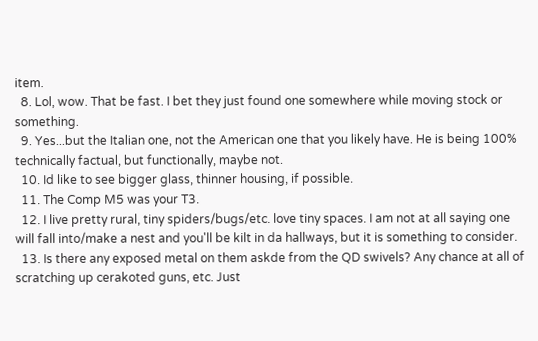item.
  8. Lol, wow. That be fast. I bet they just found one somewhere while moving stock or something.
  9. Yes...but the Italian one, not the American one that you likely have. He is being 100% technically factual, but functionally, maybe not.
  10. Id like to see bigger glass, thinner housing, if possible.
  11. The Comp M5 was your T3.
  12. I live pretty rural, tiny spiders/bugs/etc. love tiny spaces. I am not at all saying one will fall into/make a nest and you'll be kilt in da hallways, but it is something to consider.
  13. Is there any exposed metal on them askde from the QD swivels? Any chance at all of scratching up cerakoted guns, etc. Just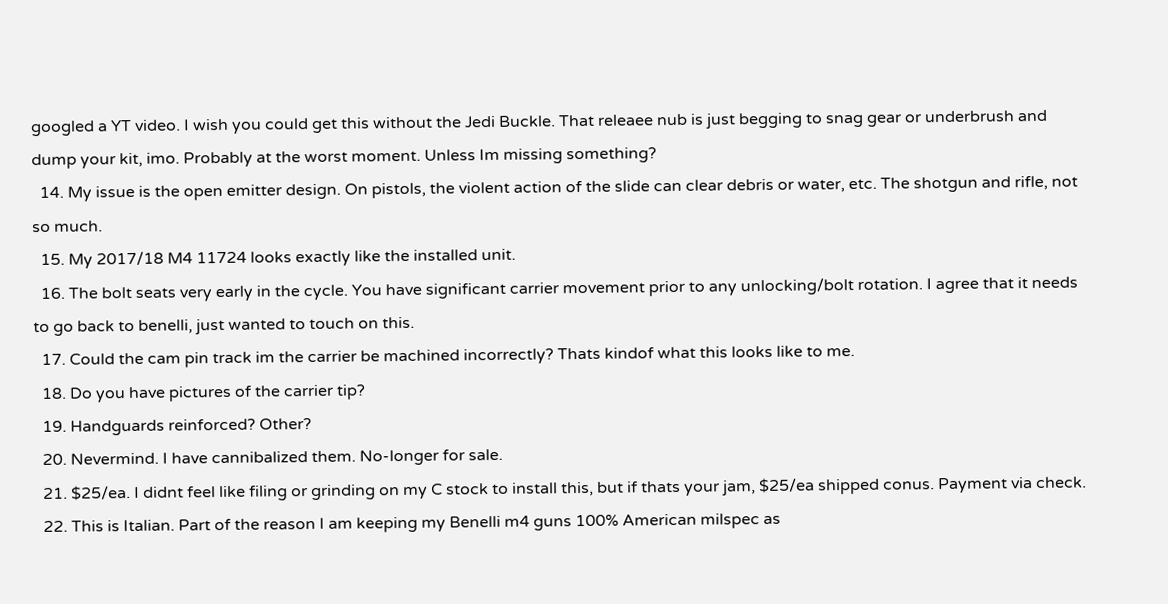googled a YT video. I wish you could get this without the Jedi Buckle. That releaee nub is just begging to snag gear or underbrush and dump your kit, imo. Probably at the worst moment. Unless Im missing something?
  14. My issue is the open emitter design. On pistols, the violent action of the slide can clear debris or water, etc. The shotgun and rifle, not so much.
  15. My 2017/18 M4 11724 looks exactly like the installed unit.
  16. The bolt seats very early in the cycle. You have significant carrier movement prior to any unlocking/bolt rotation. I agree that it needs to go back to benelli, just wanted to touch on this.
  17. Could the cam pin track im the carrier be machined incorrectly? Thats kindof what this looks like to me.
  18. Do you have pictures of the carrier tip?
  19. Handguards reinforced? Other?
  20. Nevermind. I have cannibalized them. No-longer for sale.
  21. $25/ea. I didnt feel like filing or grinding on my C stock to install this, but if thats your jam, $25/ea shipped conus. Payment via check.
  22. This is Italian. Part of the reason I am keeping my Benelli m4 guns 100% American milspec as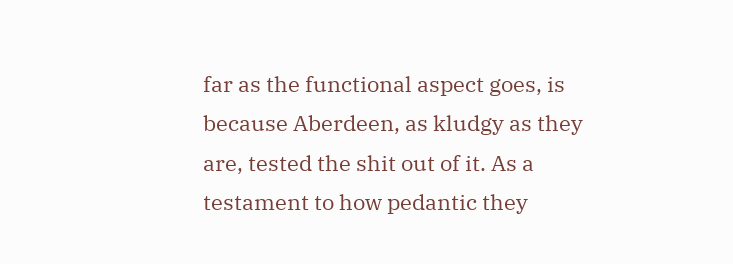far as the functional aspect goes, is because Aberdeen, as kludgy as they are, tested the shit out of it. As a testament to how pedantic they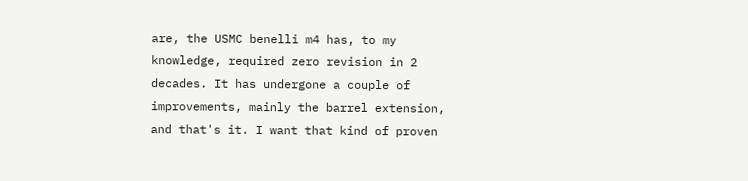are, the USMC benelli m4 has, to my knowledge, required zero revision in 2 decades. It has undergone a couple of improvements, mainly the barrel extension, and that's it. I want that kind of proven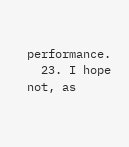performance.
  23. I hope not, as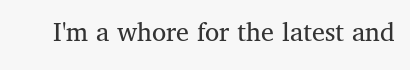I'm a whore for the latest and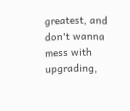greatest, and don't wanna mess with upgrading,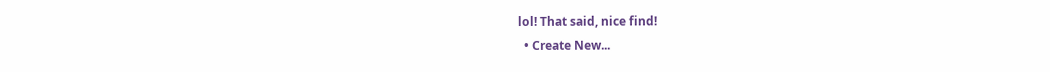lol! That said, nice find!
  • Create New...